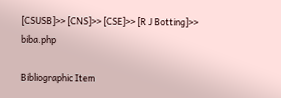[CSUSB]>> [CNS]>> [CSE]>> [R J Botting]>> biba.php

Bibliographic Item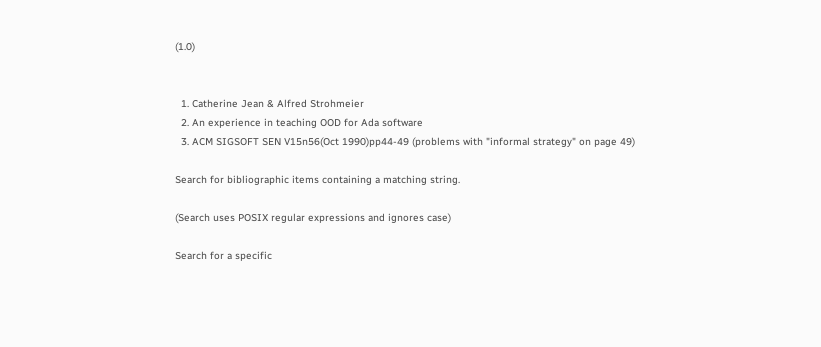(1.0)


  1. Catherine Jean & Alfred Strohmeier
  2. An experience in teaching OOD for Ada software
  3. ACM SIGSOFT SEN V15n56(Oct 1990)pp44-49 (problems with "informal strategy" on page 49)

Search for bibliographic items containing a matching string.

(Search uses POSIX regular expressions and ignores case)

Search for a specific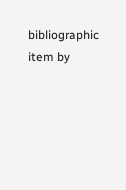bibliographic item by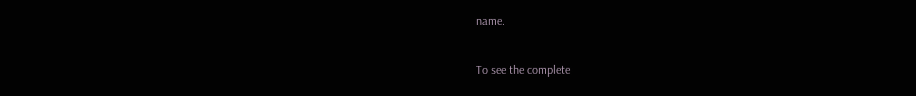name.

To see the complete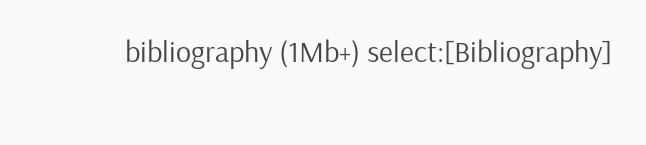bibliography (1Mb+) select:[Bibliography]